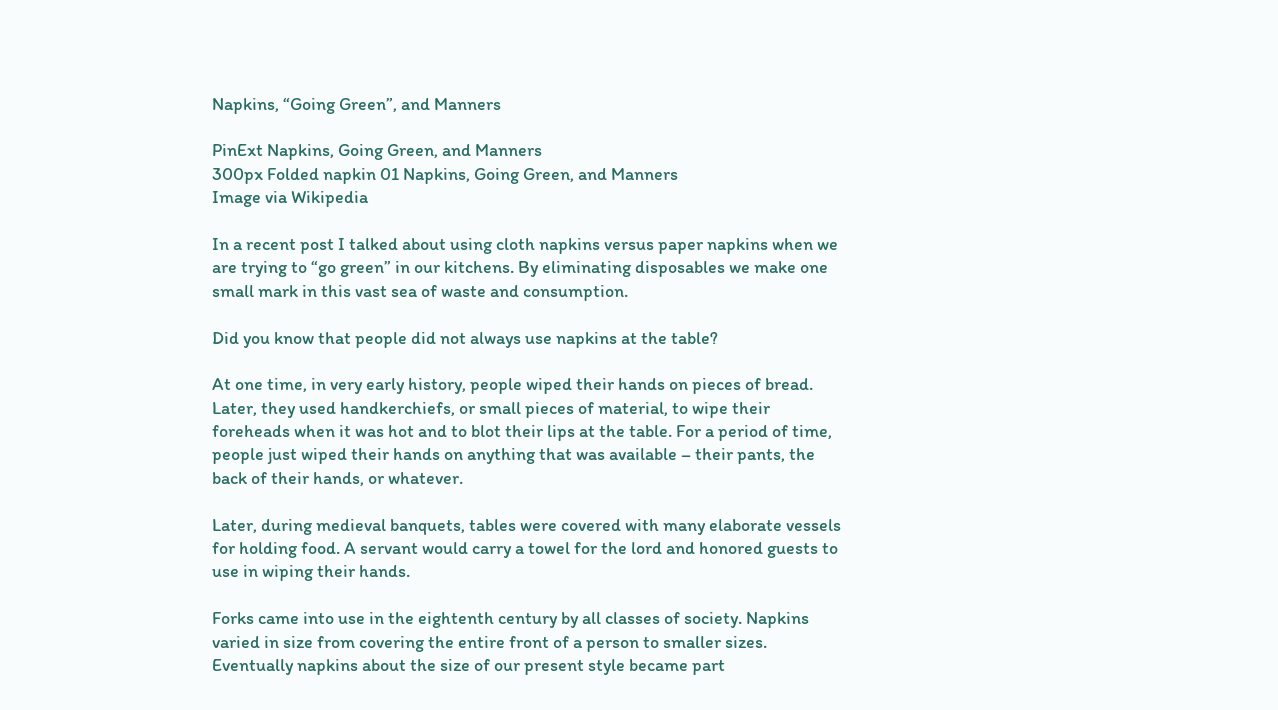Napkins, “Going Green”, and Manners

PinExt Napkins, Going Green, and Manners
300px Folded napkin 01 Napkins, Going Green, and Manners
Image via Wikipedia

In a recent post I talked about using cloth napkins versus paper napkins when we are trying to “go green” in our kitchens. By eliminating disposables we make one small mark in this vast sea of waste and consumption.

Did you know that people did not always use napkins at the table?

At one time, in very early history, people wiped their hands on pieces of bread. Later, they used handkerchiefs, or small pieces of material, to wipe their foreheads when it was hot and to blot their lips at the table. For a period of time, people just wiped their hands on anything that was available – their pants, the back of their hands, or whatever.

Later, during medieval banquets, tables were covered with many elaborate vessels for holding food. A servant would carry a towel for the lord and honored guests to use in wiping their hands.

Forks came into use in the eightenth century by all classes of society. Napkins varied in size from covering the entire front of a person to smaller sizes. Eventually napkins about the size of our present style became part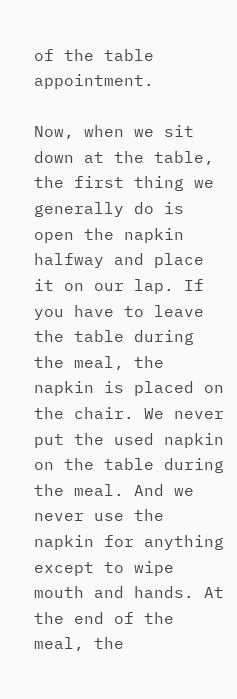of the table appointment.

Now, when we sit down at the table, the first thing we generally do is open the napkin halfway and place it on our lap. If you have to leave the table during the meal, the napkin is placed on the chair. We never put the used napkin on the table during the meal. And we never use the napkin for anything except to wipe mouth and hands. At the end of the meal, the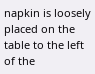napkin is loosely placed on the table to the left of the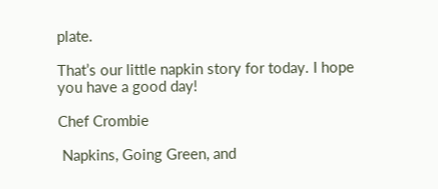plate.

That’s our little napkin story for today. I hope you have a good day!

Chef Crombie

 Napkins, Going Green, and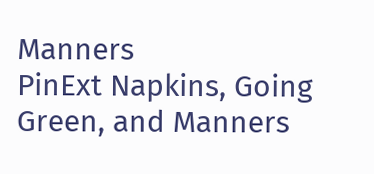Manners
PinExt Napkins, Going Green, and Manners